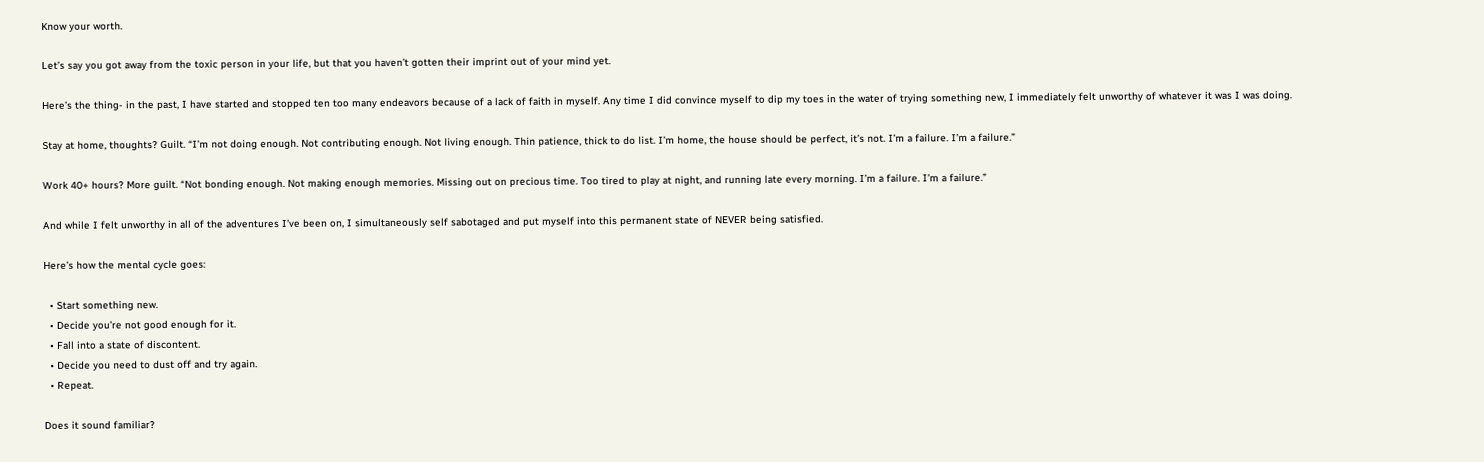Know your worth.

Let’s say you got away from the toxic person in your life, but that you haven’t gotten their imprint out of your mind yet.

Here’s the thing- in the past, I have started and stopped ten too many endeavors because of a lack of faith in myself. Any time I did convince myself to dip my toes in the water of trying something new, I immediately felt unworthy of whatever it was I was doing.

Stay at home, thoughts? Guilt. “I’m not doing enough. Not contributing enough. Not living enough. Thin patience, thick to do list. I’m home, the house should be perfect, it’s not. I’m a failure. I’m a failure.”

Work 40+ hours? More guilt. “Not bonding enough. Not making enough memories. Missing out on precious time. Too tired to play at night, and running late every morning. I’m a failure. I’m a failure.”

And while I felt unworthy in all of the adventures I’ve been on, I simultaneously self sabotaged and put myself into this permanent state of NEVER being satisfied.

Here’s how the mental cycle goes:

  • Start something new.
  • Decide you’re not good enough for it.
  • Fall into a state of discontent.
  • Decide you need to dust off and try again.
  • Repeat.

Does it sound familiar?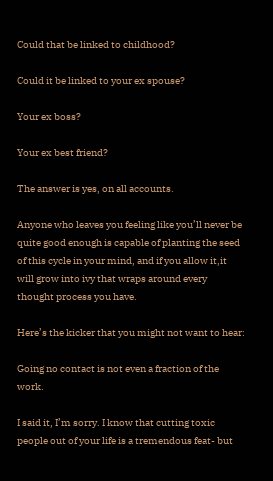Could that be linked to childhood?

Could it be linked to your ex spouse?

Your ex boss?

Your ex best friend?

The answer is yes, on all accounts.

Anyone who leaves you feeling like you’ll never be quite good enough is capable of planting the seed of this cycle in your mind, and if you allow it,it will grow into ivy that wraps around every thought process you have.

Here’s the kicker that you might not want to hear:

Going no contact is not even a fraction of the work.

I said it, I’m sorry. I know that cutting toxic people out of your life is a tremendous feat- but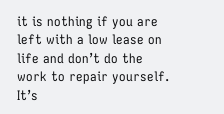it is nothing if you are left with a low lease on life and don’t do the work to repair yourself. It’s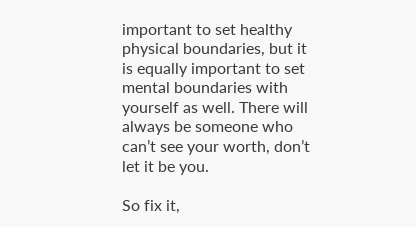important to set healthy physical boundaries, but it is equally important to set mental boundaries with yourself as well. There will always be someone who can’t see your worth, don’t let it be you.

So fix it,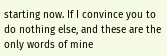starting now. If I convince you to do nothing else, and these are the only words of mine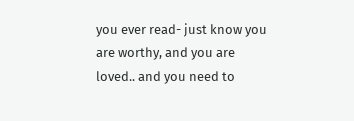you ever read- just know you are worthy, and you are loved.. and you need to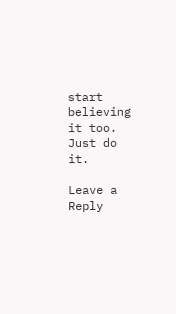start believing it too. Just do it.

Leave a Reply